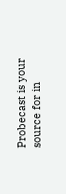Probecast is your source for in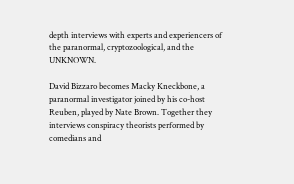depth interviews with experts and experiencers of the paranormal, cryptozoological, and the UNKNOWN.

David Bizzaro becomes Macky Kneckbone, a paranormal investigator joined by his co-host Reuben, played by Nate Brown. Together they interviews conspiracy theorists performed by comedians and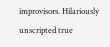improvisors. Hilariously unscripted true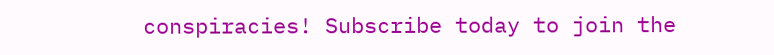conspiracies! Subscribe today to join the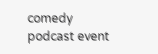comedy podcast event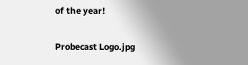of the year!

Probecast Logo.jpg